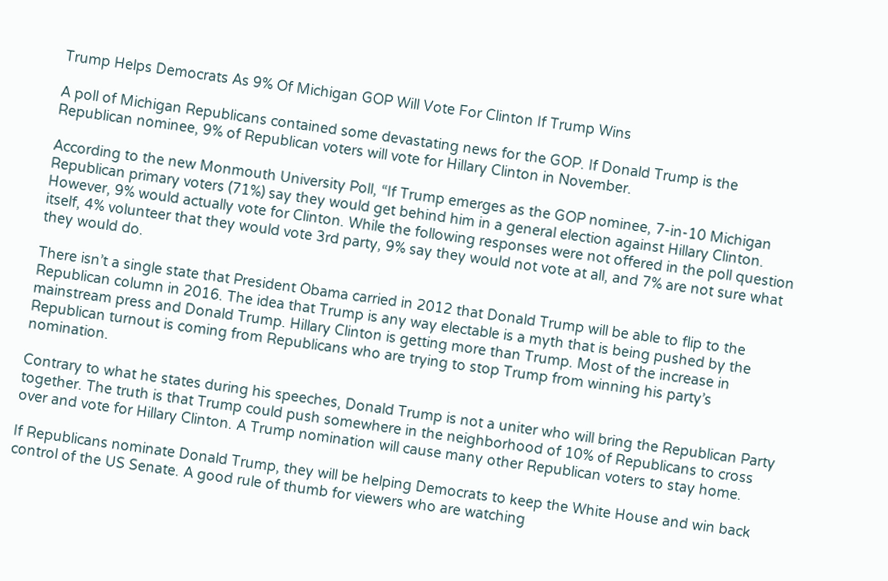Trump Helps Democrats As 9% Of Michigan GOP Will Vote For Clinton If Trump Wins

A poll of Michigan Republicans contained some devastating news for the GOP. If Donald Trump is the Republican nominee, 9% of Republican voters will vote for Hillary Clinton in November.

According to the new Monmouth University Poll, “If Trump emerges as the GOP nominee, 7-in-10 Michigan Republican primary voters (71%) say they would get behind him in a general election against Hillary Clinton. However, 9% would actually vote for Clinton. While the following responses were not offered in the poll question itself, 4% volunteer that they would vote 3rd party, 9% say they would not vote at all, and 7% are not sure what they would do.

There isn’t a single state that President Obama carried in 2012 that Donald Trump will be able to flip to the Republican column in 2016. The idea that Trump is any way electable is a myth that is being pushed by the mainstream press and Donald Trump. Hillary Clinton is getting more than Trump. Most of the increase in Republican turnout is coming from Republicans who are trying to stop Trump from winning his party’s nomination.

Contrary to what he states during his speeches, Donald Trump is not a uniter who will bring the Republican Party together. The truth is that Trump could push somewhere in the neighborhood of 10% of Republicans to cross over and vote for Hillary Clinton. A Trump nomination will cause many other Republican voters to stay home.

If Republicans nominate Donald Trump, they will be helping Democrats to keep the White House and win back control of the US Senate. A good rule of thumb for viewers who are watching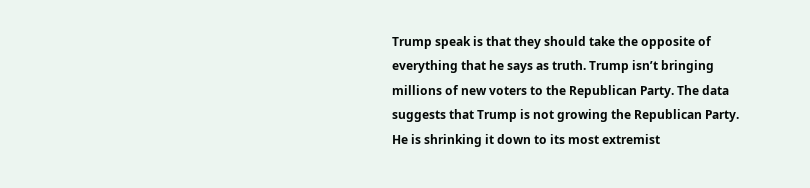Trump speak is that they should take the opposite of everything that he says as truth. Trump isn’t bringing millions of new voters to the Republican Party. The data suggests that Trump is not growing the Republican Party. He is shrinking it down to its most extremist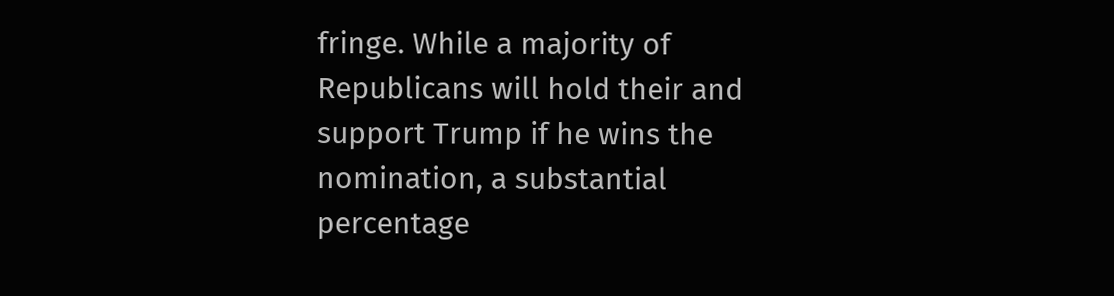fringe. While a majority of Republicans will hold their and support Trump if he wins the nomination, a substantial percentage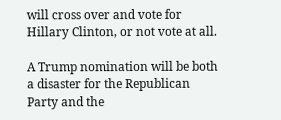will cross over and vote for Hillary Clinton, or not vote at all.

A Trump nomination will be both a disaster for the Republican Party and the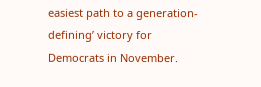easiest path to a generation-defining’ victory for Democrats in November.